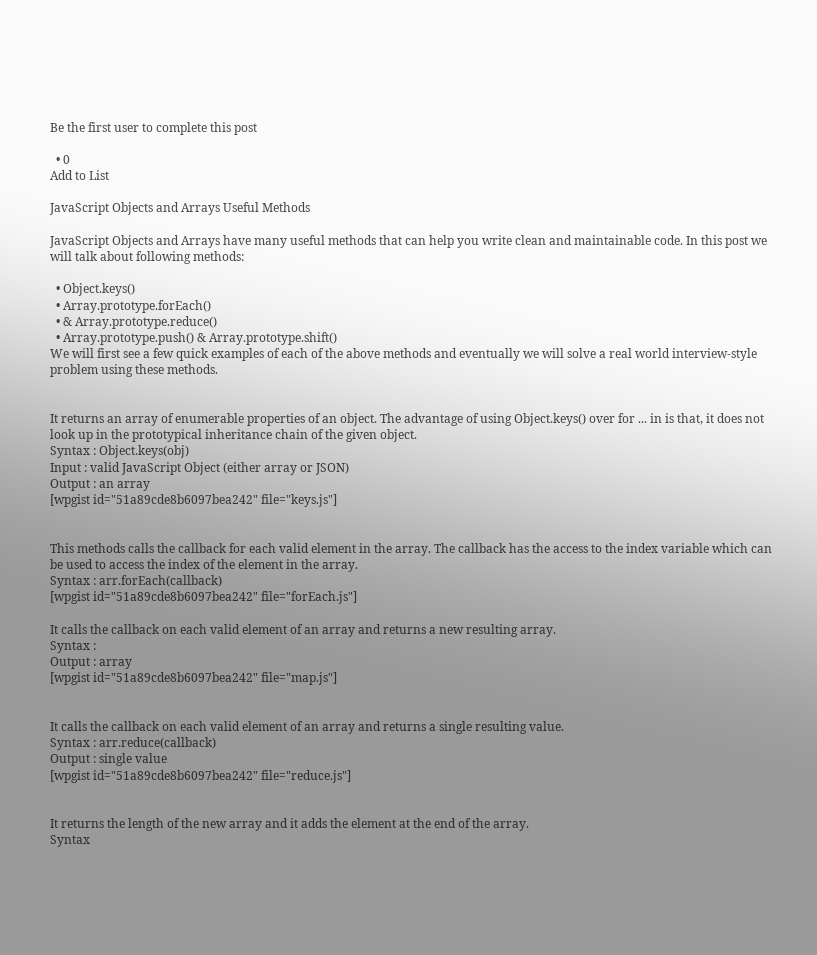Be the first user to complete this post

  • 0
Add to List

JavaScript Objects and Arrays Useful Methods

JavaScript Objects and Arrays have many useful methods that can help you write clean and maintainable code. In this post we will talk about following methods:

  • Object.keys()
  • Array.prototype.forEach()
  • & Array.prototype.reduce()
  • Array.prototype.push() & Array.prototype.shift()
We will first see a few quick examples of each of the above methods and eventually we will solve a real world interview-style problem using these methods.


It returns an array of enumerable properties of an object. The advantage of using Object.keys() over for ... in is that, it does not look up in the prototypical inheritance chain of the given object.
Syntax : Object.keys(obj)
Input : valid JavaScript Object (either array or JSON)
Output : an array
[wpgist id="51a89cde8b6097bea242" file="keys.js"]


This methods calls the callback for each valid element in the array. The callback has the access to the index variable which can be used to access the index of the element in the array.
Syntax : arr.forEach(callback)
[wpgist id="51a89cde8b6097bea242" file="forEach.js"]

It calls the callback on each valid element of an array and returns a new resulting array.
Syntax :
Output : array
[wpgist id="51a89cde8b6097bea242" file="map.js"]


It calls the callback on each valid element of an array and returns a single resulting value.
Syntax : arr.reduce(callback)
Output : single value
[wpgist id="51a89cde8b6097bea242" file="reduce.js"]


It returns the length of the new array and it adds the element at the end of the array.
Syntax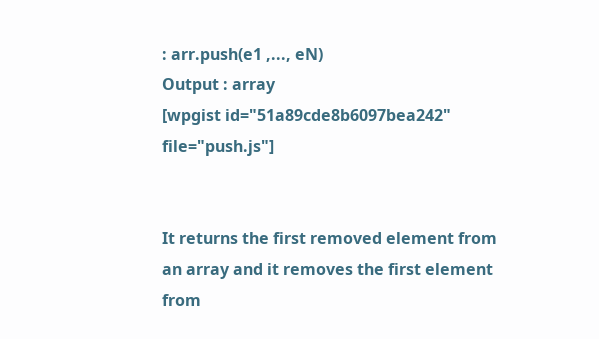: arr.push(e1 ,..., eN)
Output : array
[wpgist id="51a89cde8b6097bea242" file="push.js"]


It returns the first removed element from an array and it removes the first element from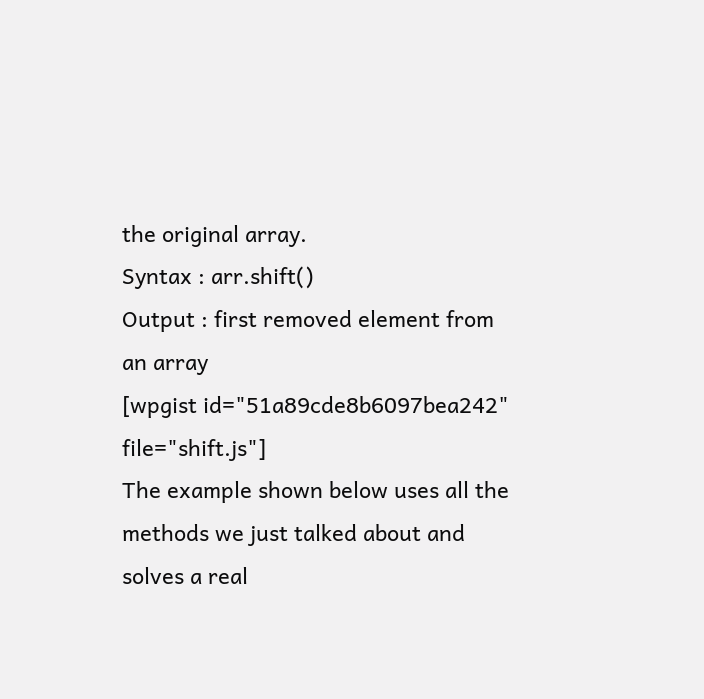the original array.
Syntax : arr.shift()
Output : first removed element from an array
[wpgist id="51a89cde8b6097bea242" file="shift.js"]
The example shown below uses all the methods we just talked about and solves a real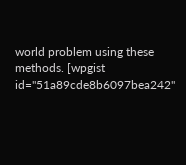world problem using these methods. [wpgist id="51a89cde8b6097bea242"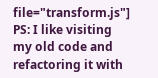file="transform.js"]
PS: I like visiting my old code and refactoring it with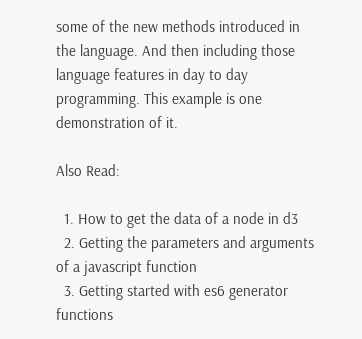some of the new methods introduced in the language. And then including those language features in day to day programming. This example is one demonstration of it.

Also Read:

  1. How to get the data of a node in d3
  2. Getting the parameters and arguments of a javascript function
  3. Getting started with es6 generator functions